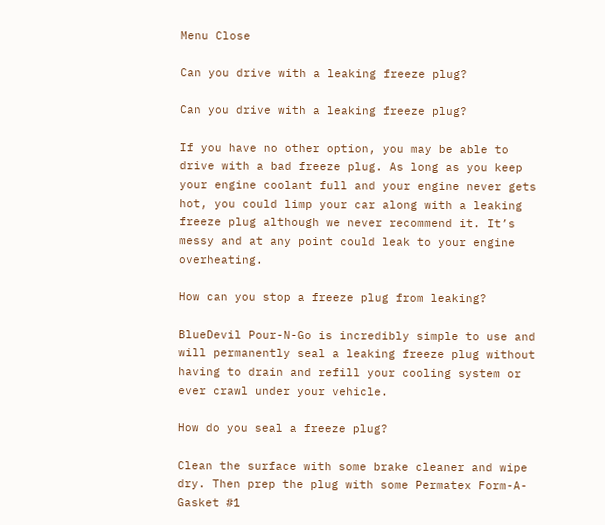Menu Close

Can you drive with a leaking freeze plug?

Can you drive with a leaking freeze plug?

If you have no other option, you may be able to drive with a bad freeze plug. As long as you keep your engine coolant full and your engine never gets hot, you could limp your car along with a leaking freeze plug although we never recommend it. It’s messy and at any point could leak to your engine overheating.

How can you stop a freeze plug from leaking?

BlueDevil Pour-N-Go is incredibly simple to use and will permanently seal a leaking freeze plug without having to drain and refill your cooling system or ever crawl under your vehicle.

How do you seal a freeze plug?

Clean the surface with some brake cleaner and wipe dry. Then prep the plug with some Permatex Form-A-Gasket #1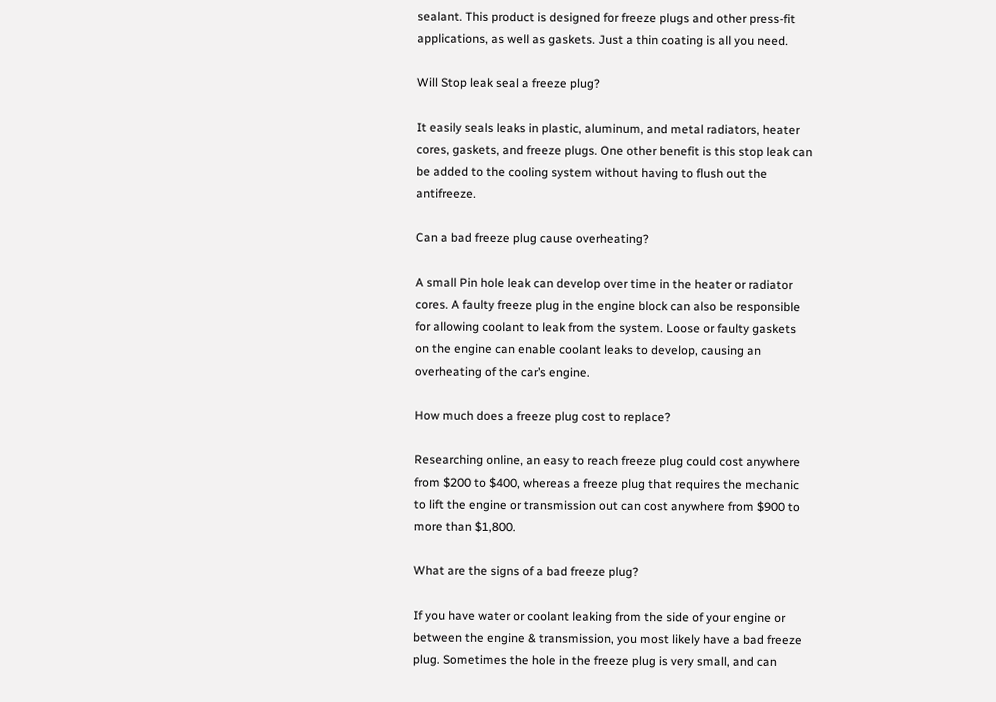sealant. This product is designed for freeze plugs and other press-fit applications, as well as gaskets. Just a thin coating is all you need.

Will Stop leak seal a freeze plug?

It easily seals leaks in plastic, aluminum, and metal radiators, heater cores, gaskets, and freeze plugs. One other benefit is this stop leak can be added to the cooling system without having to flush out the antifreeze.

Can a bad freeze plug cause overheating?

A small Pin hole leak can develop over time in the heater or radiator cores. A faulty freeze plug in the engine block can also be responsible for allowing coolant to leak from the system. Loose or faulty gaskets on the engine can enable coolant leaks to develop, causing an overheating of the car’s engine.

How much does a freeze plug cost to replace?

Researching online, an easy to reach freeze plug could cost anywhere from $200 to $400, whereas a freeze plug that requires the mechanic to lift the engine or transmission out can cost anywhere from $900 to more than $1,800.

What are the signs of a bad freeze plug?

If you have water or coolant leaking from the side of your engine or between the engine & transmission, you most likely have a bad freeze plug. Sometimes the hole in the freeze plug is very small, and can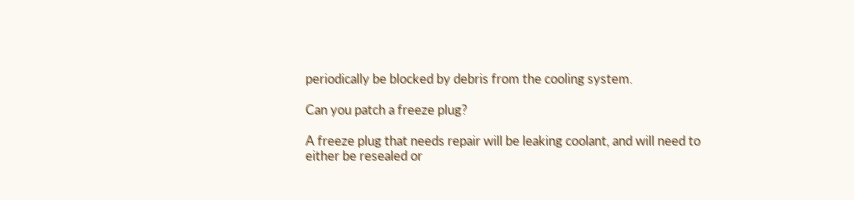periodically be blocked by debris from the cooling system.

Can you patch a freeze plug?

A freeze plug that needs repair will be leaking coolant, and will need to either be resealed or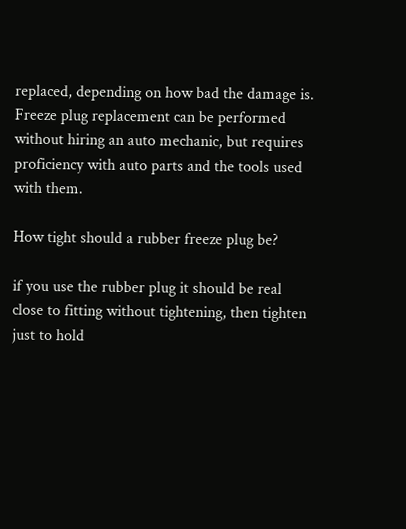replaced, depending on how bad the damage is. Freeze plug replacement can be performed without hiring an auto mechanic, but requires proficiency with auto parts and the tools used with them.

How tight should a rubber freeze plug be?

if you use the rubber plug it should be real close to fitting without tightening, then tighten just to hold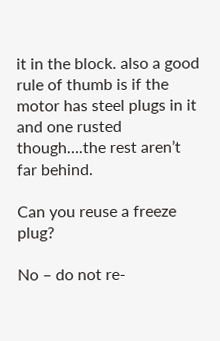it in the block. also a good rule of thumb is if the motor has steel plugs in it and one rusted though….the rest aren’t far behind.

Can you reuse a freeze plug?

No – do not re-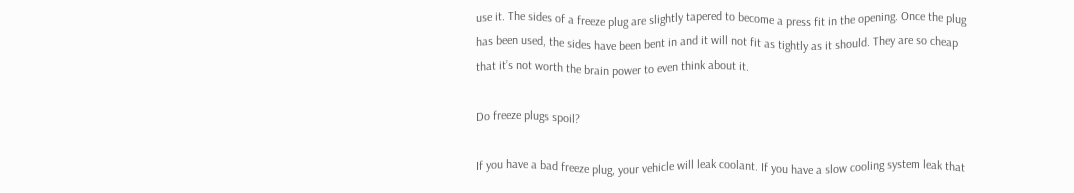use it. The sides of a freeze plug are slightly tapered to become a press fit in the opening. Once the plug has been used, the sides have been bent in and it will not fit as tightly as it should. They are so cheap that it’s not worth the brain power to even think about it.

Do freeze plugs spoil?

If you have a bad freeze plug, your vehicle will leak coolant. If you have a slow cooling system leak that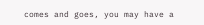comes and goes, you may have a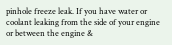pinhole freeze leak. If you have water or coolant leaking from the side of your engine or between the engine &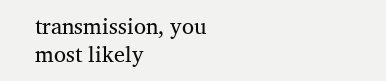transmission, you most likely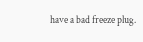have a bad freeze plug.